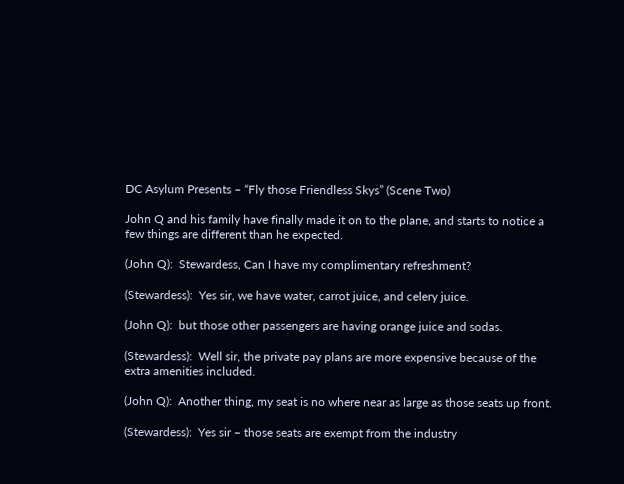DC Asylum Presents – “Fly those Friendless Skys” (Scene Two)

John Q and his family have finally made it on to the plane, and starts to notice a few things are different than he expected.

(John Q):  Stewardess, Can I have my complimentary refreshment?

(Stewardess):  Yes sir, we have water, carrot juice, and celery juice.

(John Q):  but those other passengers are having orange juice and sodas.

(Stewardess):  Well sir, the private pay plans are more expensive because of the extra amenities included.

(John Q):  Another thing, my seat is no where near as large as those seats up front.

(Stewardess):  Yes sir – those seats are exempt from the industry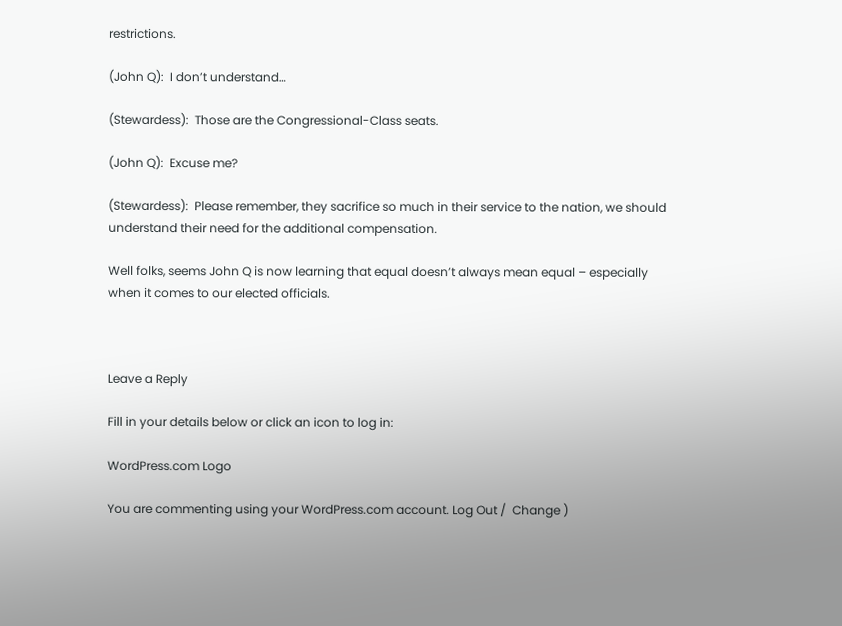restrictions.

(John Q):  I don’t understand…

(Stewardess):  Those are the Congressional-Class seats.

(John Q):  Excuse me?

(Stewardess):  Please remember, they sacrifice so much in their service to the nation, we should understand their need for the additional compensation.

Well folks, seems John Q is now learning that equal doesn’t always mean equal – especially when it comes to our elected officials.



Leave a Reply

Fill in your details below or click an icon to log in:

WordPress.com Logo

You are commenting using your WordPress.com account. Log Out /  Change )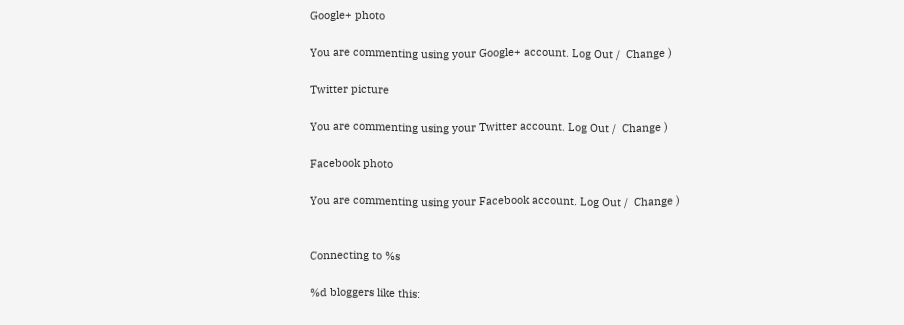Google+ photo

You are commenting using your Google+ account. Log Out /  Change )

Twitter picture

You are commenting using your Twitter account. Log Out /  Change )

Facebook photo

You are commenting using your Facebook account. Log Out /  Change )


Connecting to %s

%d bloggers like this: